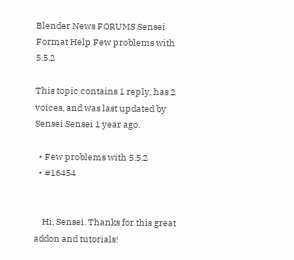Blender News FORUMS Sensei Format Help Few problems with 5.5.2

This topic contains 1 reply, has 2 voices, and was last updated by Sensei Sensei 1 year ago.

  • Few problems with 5.5.2
  • #16454


    Hi, Sensei. Thanks for this great addon and tutorials!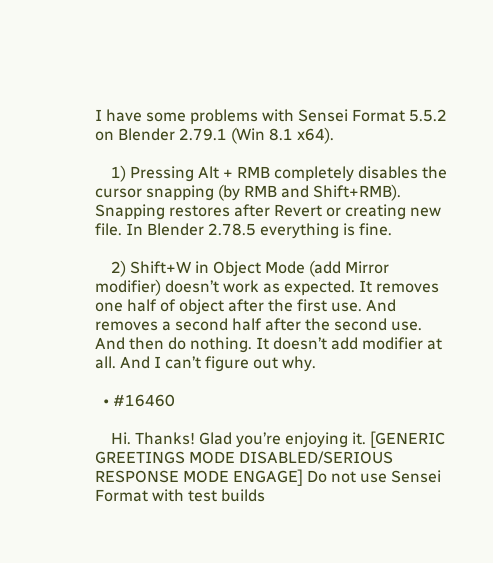I have some problems with Sensei Format 5.5.2 on Blender 2.79.1 (Win 8.1 x64).

    1) Pressing Alt + RMB completely disables the cursor snapping (by RMB and Shift+RMB). Snapping restores after Revert or creating new file. In Blender 2.78.5 everything is fine.

    2) Shift+W in Object Mode (add Mirror modifier) doesn’t work as expected. It removes one half of object after the first use. And removes a second half after the second use. And then do nothing. It doesn’t add modifier at all. And I can’t figure out why.

  • #16460

    Hi. Thanks! Glad you’re enjoying it. [GENERIC GREETINGS MODE DISABLED/SERIOUS RESPONSE MODE ENGAGE] Do not use Sensei Format with test builds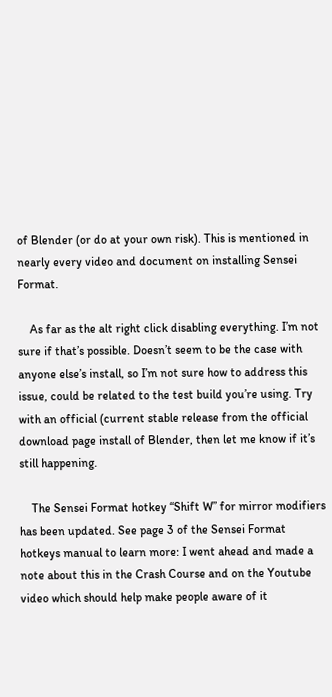of Blender (or do at your own risk). This is mentioned in nearly every video and document on installing Sensei Format.

    As far as the alt right click disabling everything. I’m not sure if that’s possible. Doesn’t seem to be the case with anyone else’s install, so I’m not sure how to address this issue, could be related to the test build you’re using. Try with an official (current stable release from the official download page install of Blender, then let me know if it’s still happening.

    The Sensei Format hotkey “Shift W” for mirror modifiers has been updated. See page 3 of the Sensei Format hotkeys manual to learn more: I went ahead and made a note about this in the Crash Course and on the Youtube video which should help make people aware of it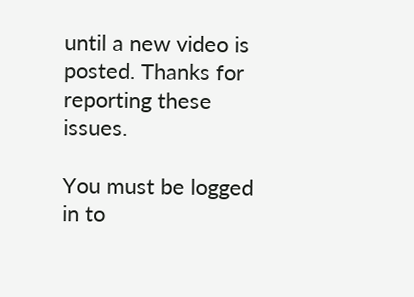until a new video is posted. Thanks for reporting these issues.

You must be logged in to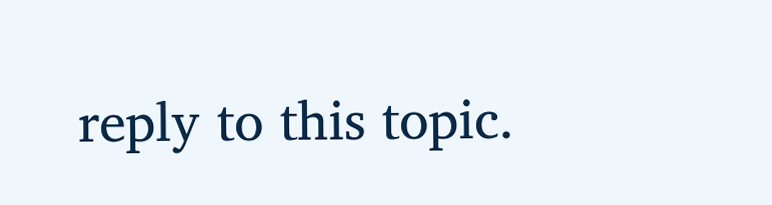reply to this topic.